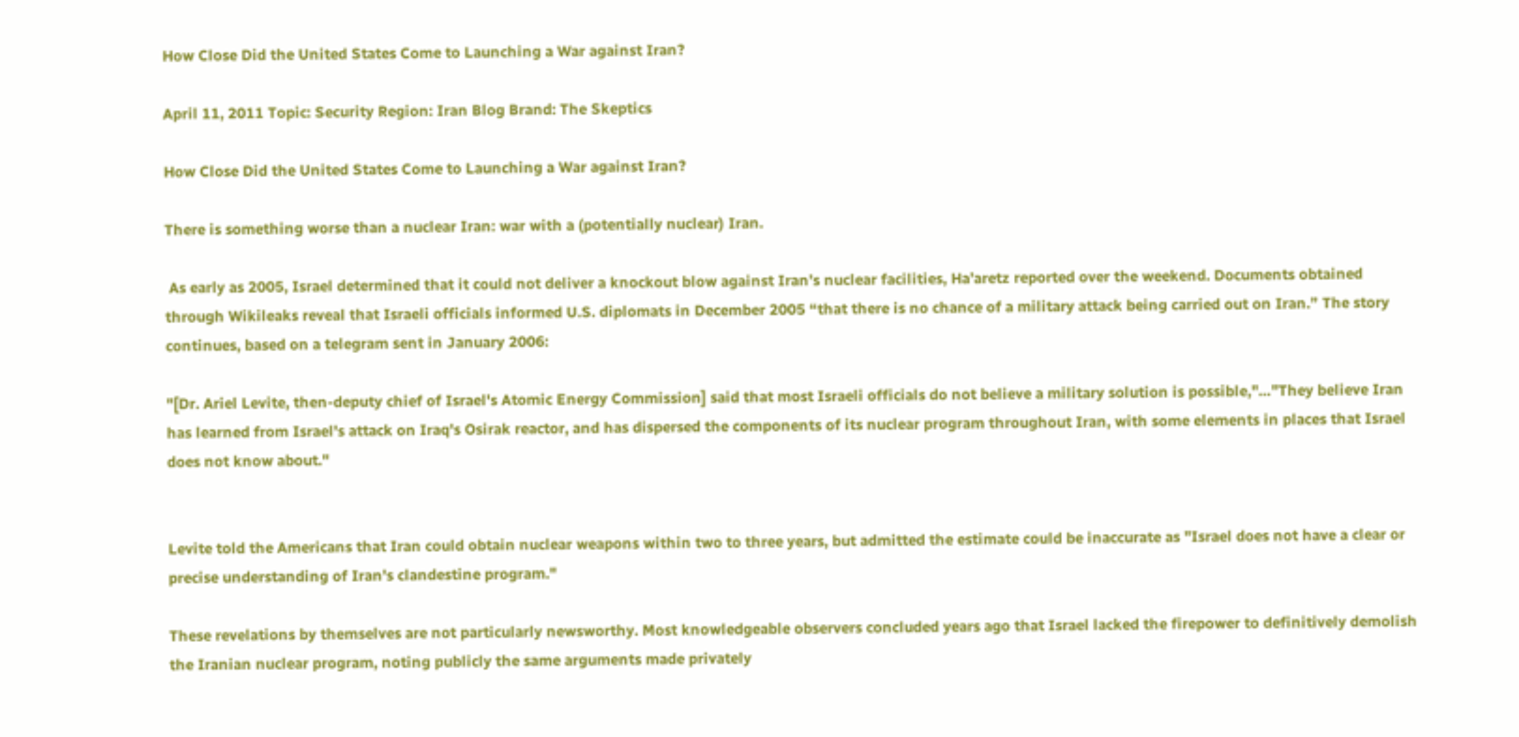How Close Did the United States Come to Launching a War against Iran?

April 11, 2011 Topic: Security Region: Iran Blog Brand: The Skeptics

How Close Did the United States Come to Launching a War against Iran?

There is something worse than a nuclear Iran: war with a (potentially nuclear) Iran.

 As early as 2005, Israel determined that it could not deliver a knockout blow against Iran’s nuclear facilities, Ha’aretz reported over the weekend. Documents obtained through Wikileaks reveal that Israeli officials informed U.S. diplomats in December 2005 “that there is no chance of a military attack being carried out on Iran.” The story continues, based on a telegram sent in January 2006:

"[Dr. Ariel Levite, then-deputy chief of Israel's Atomic Energy Commission] said that most Israeli officials do not believe a military solution is possible,"…"They believe Iran has learned from Israel's attack on Iraq's Osirak reactor, and has dispersed the components of its nuclear program throughout Iran, with some elements in places that Israel does not know about."


Levite told the Americans that Iran could obtain nuclear weapons within two to three years, but admitted the estimate could be inaccurate as "Israel does not have a clear or precise understanding of Iran's clandestine program."

These revelations by themselves are not particularly newsworthy. Most knowledgeable observers concluded years ago that Israel lacked the firepower to definitively demolish the Iranian nuclear program, noting publicly the same arguments made privately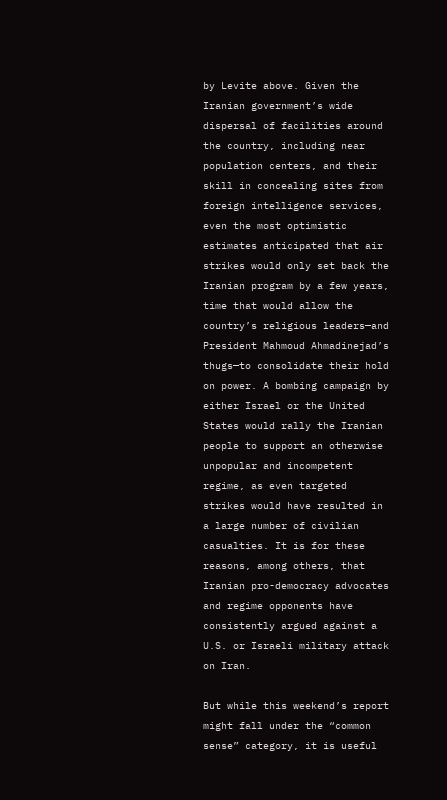by Levite above. Given the Iranian government’s wide dispersal of facilities around the country, including near population centers, and their skill in concealing sites from foreign intelligence services, even the most optimistic estimates anticipated that air strikes would only set back the Iranian program by a few years, time that would allow the country’s religious leaders—and President Mahmoud Ahmadinejad’s thugs—to consolidate their hold on power. A bombing campaign by either Israel or the United States would rally the Iranian people to support an otherwise unpopular and incompetent regime, as even targeted strikes would have resulted in a large number of civilian casualties. It is for these reasons, among others, that Iranian pro-democracy advocates and regime opponents have consistently argued against a U.S. or Israeli military attack on Iran.

But while this weekend’s report might fall under the “common sense” category, it is useful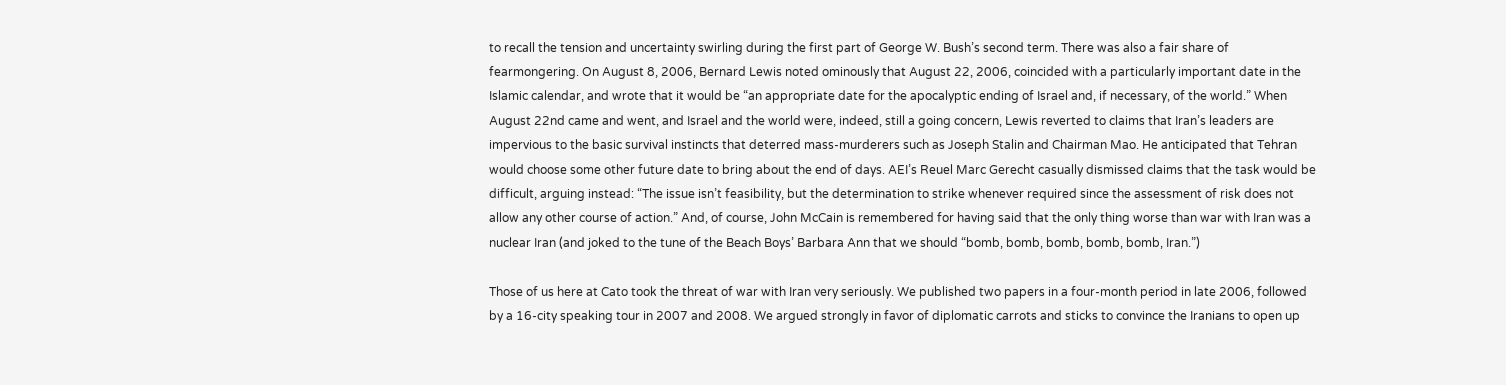to recall the tension and uncertainty swirling during the first part of George W. Bush’s second term. There was also a fair share of fearmongering. On August 8, 2006, Bernard Lewis noted ominously that August 22, 2006, coincided with a particularly important date in the Islamic calendar, and wrote that it would be “an appropriate date for the apocalyptic ending of Israel and, if necessary, of the world.” When August 22nd came and went, and Israel and the world were, indeed, still a going concern, Lewis reverted to claims that Iran’s leaders are impervious to the basic survival instincts that deterred mass-murderers such as Joseph Stalin and Chairman Mao. He anticipated that Tehran would choose some other future date to bring about the end of days. AEI’s Reuel Marc Gerecht casually dismissed claims that the task would be difficult, arguing instead: “The issue isn’t feasibility, but the determination to strike whenever required since the assessment of risk does not allow any other course of action.” And, of course, John McCain is remembered for having said that the only thing worse than war with Iran was a nuclear Iran (and joked to the tune of the Beach Boys’ Barbara Ann that we should “bomb, bomb, bomb, bomb, bomb, Iran.”)

Those of us here at Cato took the threat of war with Iran very seriously. We published two papers in a four-month period in late 2006, followed by a 16-city speaking tour in 2007 and 2008. We argued strongly in favor of diplomatic carrots and sticks to convince the Iranians to open up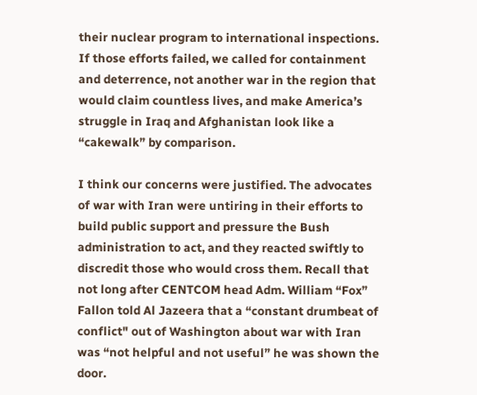their nuclear program to international inspections. If those efforts failed, we called for containment and deterrence, not another war in the region that would claim countless lives, and make America’s struggle in Iraq and Afghanistan look like a “cakewalk” by comparison.

I think our concerns were justified. The advocates of war with Iran were untiring in their efforts to build public support and pressure the Bush administration to act, and they reacted swiftly to discredit those who would cross them. Recall that not long after CENTCOM head Adm. William “Fox” Fallon told Al Jazeera that a “constant drumbeat of conflict" out of Washington about war with Iran was “not helpful and not useful” he was shown the door.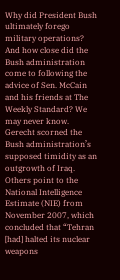Why did President Bush ultimately forego military operations? And how close did the Bush administration come to following the advice of Sen. McCain and his friends at The Weekly Standard? We may never know. Gerecht scorned the Bush administration’s supposed timidity as an outgrowth of Iraq. Others point to the National Intelligence Estimate (NIE) from November 2007, which concluded that “Tehran [had] halted its nuclear weapons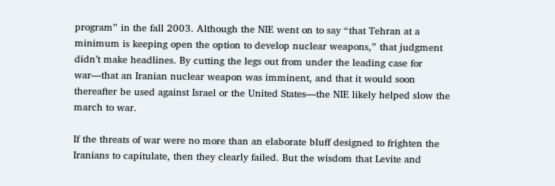program” in the fall 2003. Although the NIE went on to say “that Tehran at a minimum is keeping open the option to develop nuclear weapons,” that judgment didn’t make headlines. By cutting the legs out from under the leading case for war—that an Iranian nuclear weapon was imminent, and that it would soon thereafter be used against Israel or the United States—the NIE likely helped slow the march to war.

If the threats of war were no more than an elaborate bluff designed to frighten the Iranians to capitulate, then they clearly failed. But the wisdom that Levite and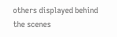others displayed behind the scenes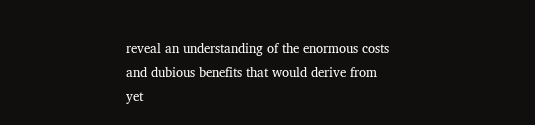reveal an understanding of the enormous costs and dubious benefits that would derive from yet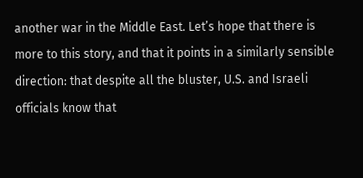another war in the Middle East. Let’s hope that there is more to this story, and that it points in a similarly sensible direction: that despite all the bluster, U.S. and Israeli officials know that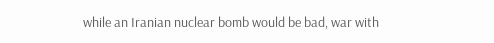while an Iranian nuclear bomb would be bad, war with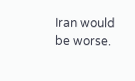Iran would be worse.